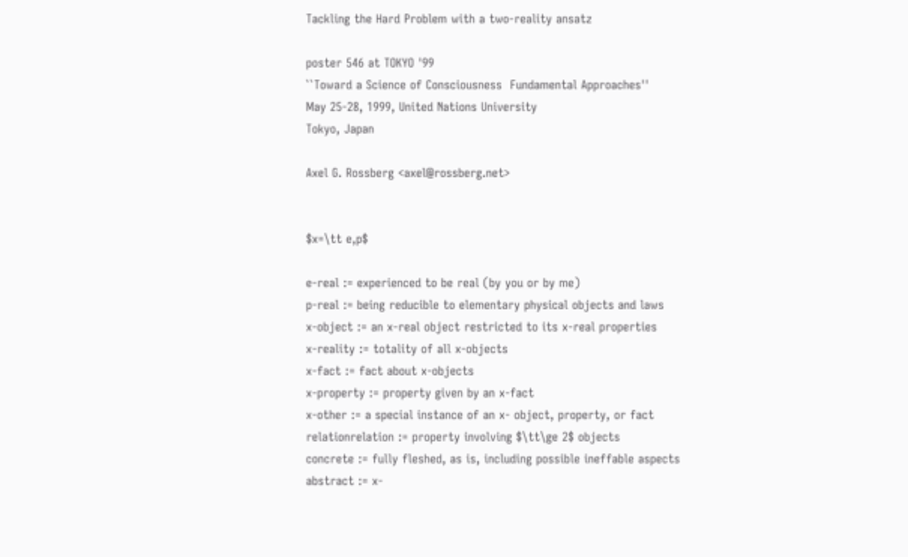Tackling the Hard Problem with a two-reality ansatz

poster 546 at TOKYO '99
``Toward a Science of Consciousness  Fundamental Approaches''
May 25-28, 1999, United Nations University
Tokyo, Japan

Axel G. Rossberg <axel@rossberg.net>


$x=\tt e,p$

e-real := experienced to be real (by you or by me)
p-real := being reducible to elementary physical objects and laws
x-object := an x-real object restricted to its x-real properties
x-reality := totality of all x-objects
x-fact := fact about x-objects
x-property := property given by an x-fact
x-other := a special instance of an x- object, property, or fact
relationrelation := property involving $\tt\ge 2$ objects
concrete := fully fleshed, as is, including possible ineffable aspects
abstract := x-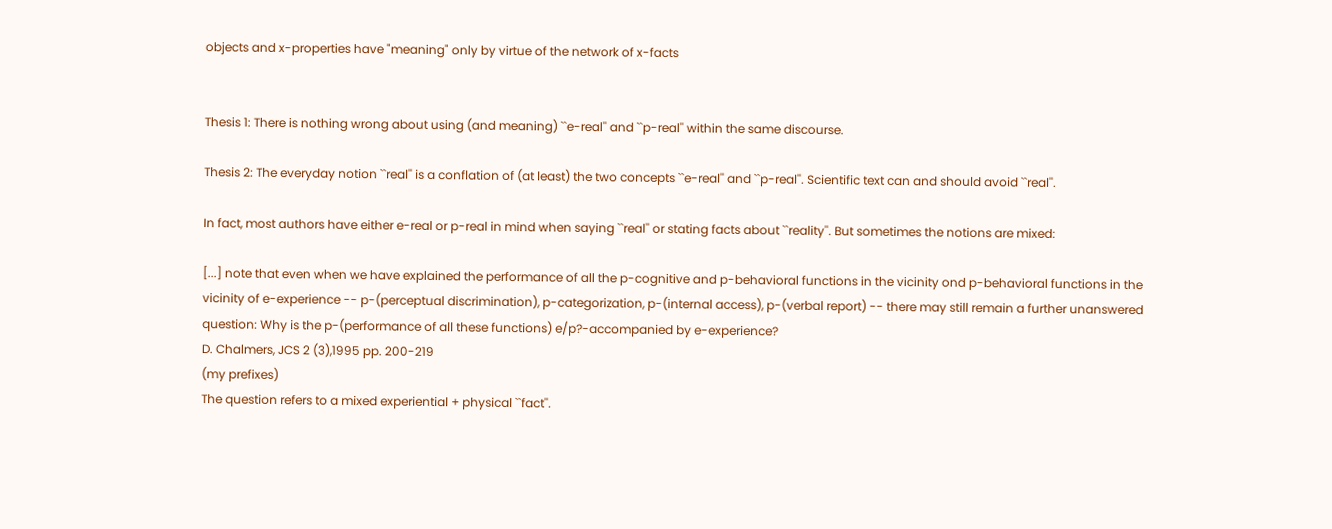objects and x-properties have "meaning" only by virtue of the network of x-facts


Thesis 1: There is nothing wrong about using (and meaning) ``e-real'' and ``p-real'' within the same discourse.

Thesis 2: The everyday notion ``real'' is a conflation of (at least) the two concepts ``e-real'' and ``p-real''. Scientific text can and should avoid ``real''.

In fact, most authors have either e-real or p-real in mind when saying ``real'' or stating facts about ``reality''. But sometimes the notions are mixed:

[...] note that even when we have explained the performance of all the p-cognitive and p-behavioral functions in the vicinity ond p-behavioral functions in the vicinity of e-experience -- p-(perceptual discrimination), p-categorization, p-(internal access), p-(verbal report) -- there may still remain a further unanswered question: Why is the p-(performance of all these functions) e/p?-accompanied by e-experience?
D. Chalmers, JCS 2 (3),1995 pp. 200-219
(my prefixes)
The question refers to a mixed experiential + physical ``fact''.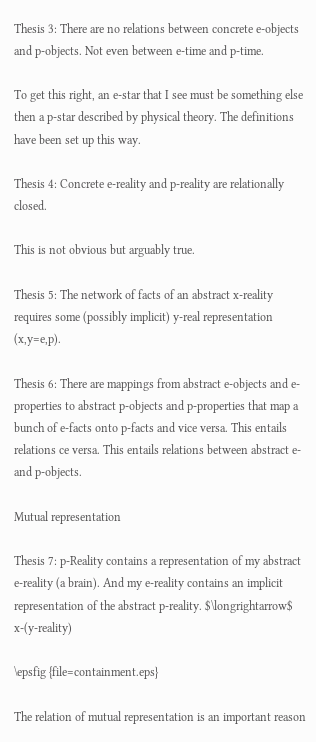Thesis 3: There are no relations between concrete e-objects and p-objects. Not even between e-time and p-time.

To get this right, an e-star that I see must be something else then a p-star described by physical theory. The definitions have been set up this way.

Thesis 4: Concrete e-reality and p-reality are relationally closed.

This is not obvious but arguably true.

Thesis 5: The network of facts of an abstract x-reality requires some (possibly implicit) y-real representation (x,y=e,p).

Thesis 6: There are mappings from abstract e-objects and e-properties to abstract p-objects and p-properties that map a bunch of e-facts onto p-facts and vice versa. This entails relations ce versa. This entails relations between abstract e- and p-objects.

Mutual representation

Thesis 7: p-Reality contains a representation of my abstract e-reality (a brain). And my e-reality contains an implicit representation of the abstract p-reality. $\longrightarrow$ x-(y-reality)

\epsfig {file=containment.eps}

The relation of mutual representation is an important reason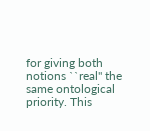for giving both notions ``real'' the same ontological priority. This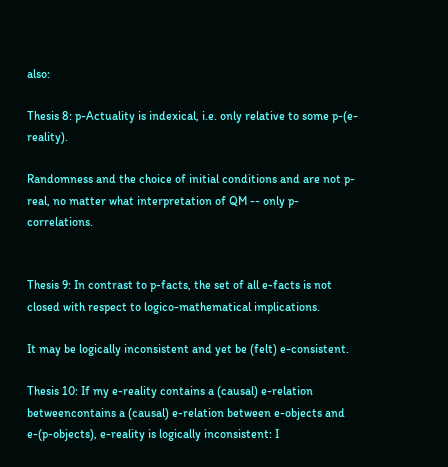also:

Thesis 8: p-Actuality is indexical, i.e. only relative to some p-(e-reality).

Randomness and the choice of initial conditions and are not p-real, no matter what interpretation of QM -- only p-correlations.


Thesis 9: In contrast to p-facts, the set of all e-facts is not closed with respect to logico-mathematical implications.

It may be logically inconsistent and yet be (felt) e-consistent.

Thesis 10: If my e-reality contains a (causal) e-relation betweencontains a (causal) e-relation between e-objects and e-(p-objects), e-reality is logically inconsistent: I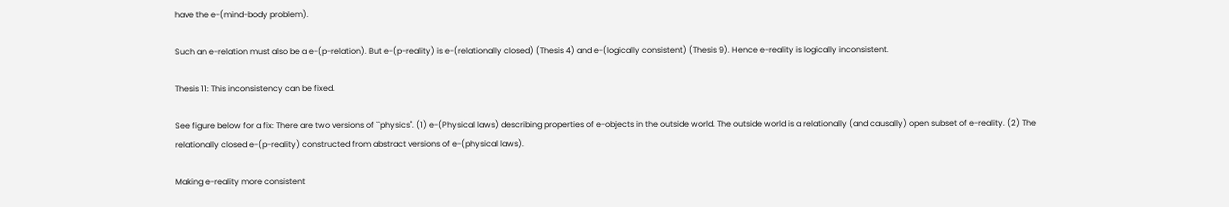have the e-(mind-body problem).

Such an e-relation must also be a e-(p-relation). But e-(p-reality) is e-(relationally closed) (Thesis 4) and e-(logically consistent) (Thesis 9). Hence e-reality is logically inconsistent.

Thesis 11: This inconsistency can be fixed.

See figure below for a fix: There are two versions of ``physics''. (1) e-(Physical laws) describing properties of e-objects in the outside world. The outside world is a relationally (and causally) open subset of e-reality. (2) The relationally closed e-(p-reality) constructed from abstract versions of e-(physical laws).

Making e-reality more consistent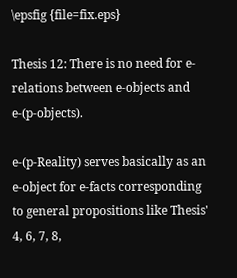\epsfig {file=fix.eps}

Thesis 12: There is no need for e-relations between e-objects and e-(p-objects).

e-(p-Reality) serves basically as an e-object for e-facts corresponding to general propositions like Thesis' 4, 6, 7, 8,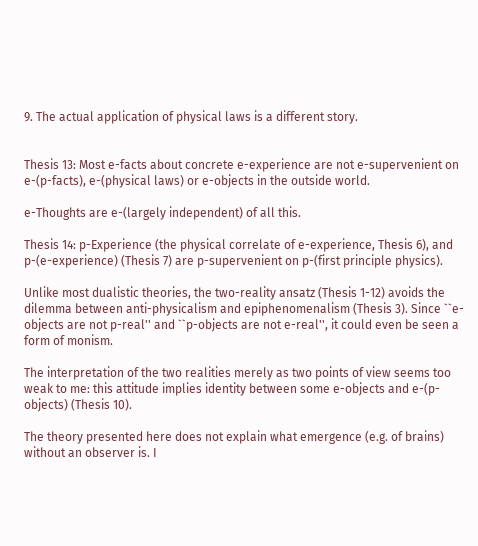9. The actual application of physical laws is a different story.


Thesis 13: Most e-facts about concrete e-experience are not e-supervenient on e-(p-facts), e-(physical laws) or e-objects in the outside world.

e-Thoughts are e-(largely independent) of all this.

Thesis 14: p-Experience (the physical correlate of e-experience, Thesis 6), and p-(e-experience) (Thesis 7) are p-supervenient on p-(first principle physics).

Unlike most dualistic theories, the two-reality ansatz (Thesis 1-12) avoids the dilemma between anti-physicalism and epiphenomenalism (Thesis 3). Since ``e-objects are not p-real'' and ``p-objects are not e-real'', it could even be seen a form of monism.

The interpretation of the two realities merely as two points of view seems too weak to me: this attitude implies identity between some e-objects and e-(p-objects) (Thesis 10).

The theory presented here does not explain what emergence (e.g. of brains) without an observer is. I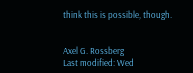think this is possible, though.


Axel G. Rossberg
Last modified: Wed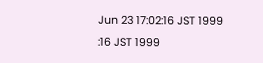Jun 23 17:02:16 JST 1999
:16 JST 1999